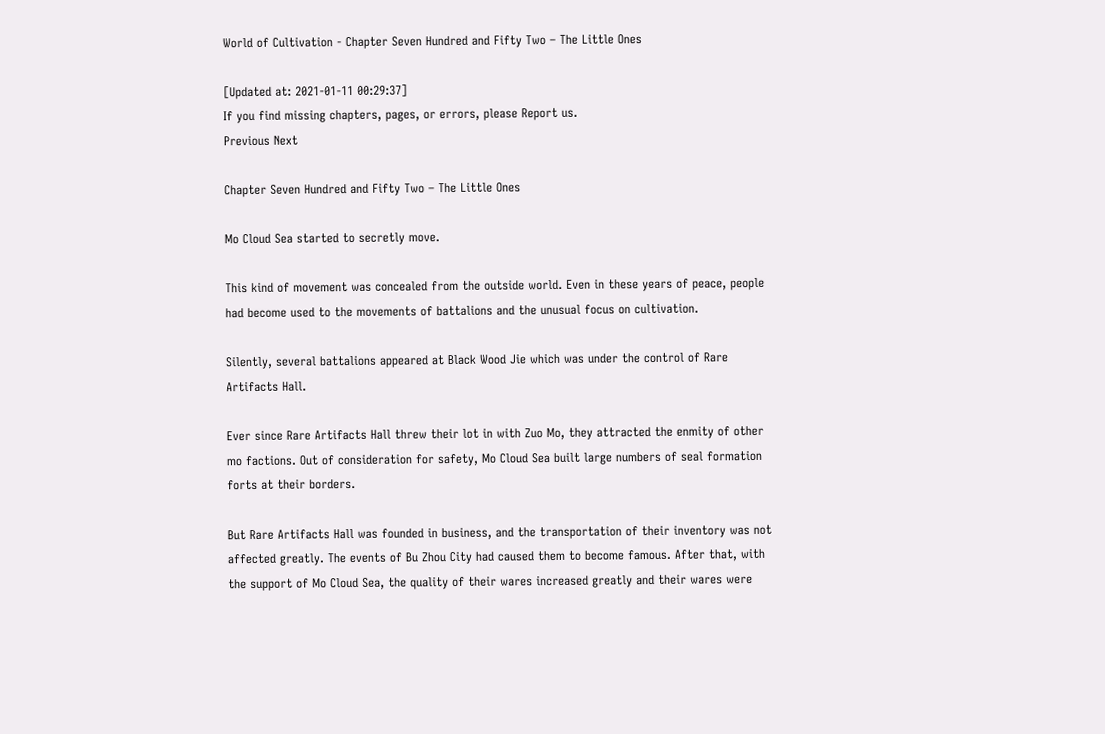World of Cultivation - Chapter Seven Hundred and Fifty Two – The Little Ones

[Updated at: 2021-01-11 00:29:37]
If you find missing chapters, pages, or errors, please Report us.
Previous Next

Chapter Seven Hundred and Fifty Two – The Little Ones

Mo Cloud Sea started to secretly move.

This kind of movement was concealed from the outside world. Even in these years of peace, people had become used to the movements of battalions and the unusual focus on cultivation.

Silently, several battalions appeared at Black Wood Jie which was under the control of Rare Artifacts Hall.

Ever since Rare Artifacts Hall threw their lot in with Zuo Mo, they attracted the enmity of other mo factions. Out of consideration for safety, Mo Cloud Sea built large numbers of seal formation forts at their borders.

But Rare Artifacts Hall was founded in business, and the transportation of their inventory was not affected greatly. The events of Bu Zhou City had caused them to become famous. After that, with the support of Mo Cloud Sea, the quality of their wares increased greatly and their wares were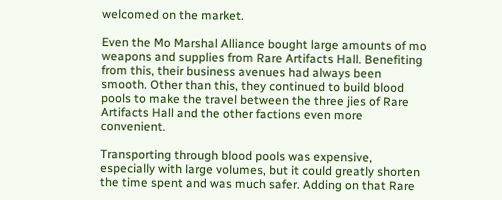welcomed on the market.

Even the Mo Marshal Alliance bought large amounts of mo weapons and supplies from Rare Artifacts Hall. Benefiting from this, their business avenues had always been smooth. Other than this, they continued to build blood pools to make the travel between the three jies of Rare Artifacts Hall and the other factions even more convenient.

Transporting through blood pools was expensive, especially with large volumes, but it could greatly shorten the time spent and was much safer. Adding on that Rare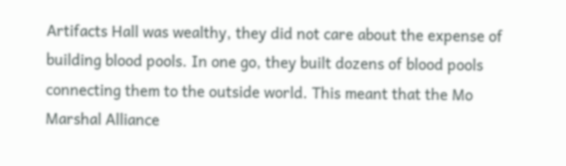Artifacts Hall was wealthy, they did not care about the expense of building blood pools. In one go, they built dozens of blood pools connecting them to the outside world. This meant that the Mo Marshal Alliance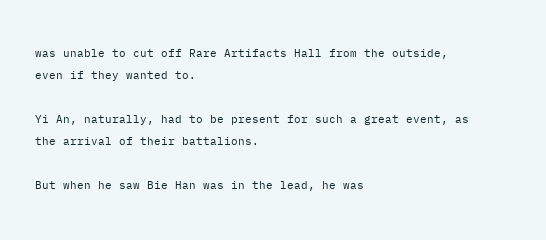was unable to cut off Rare Artifacts Hall from the outside, even if they wanted to.

Yi An, naturally, had to be present for such a great event, as the arrival of their battalions.

But when he saw Bie Han was in the lead, he was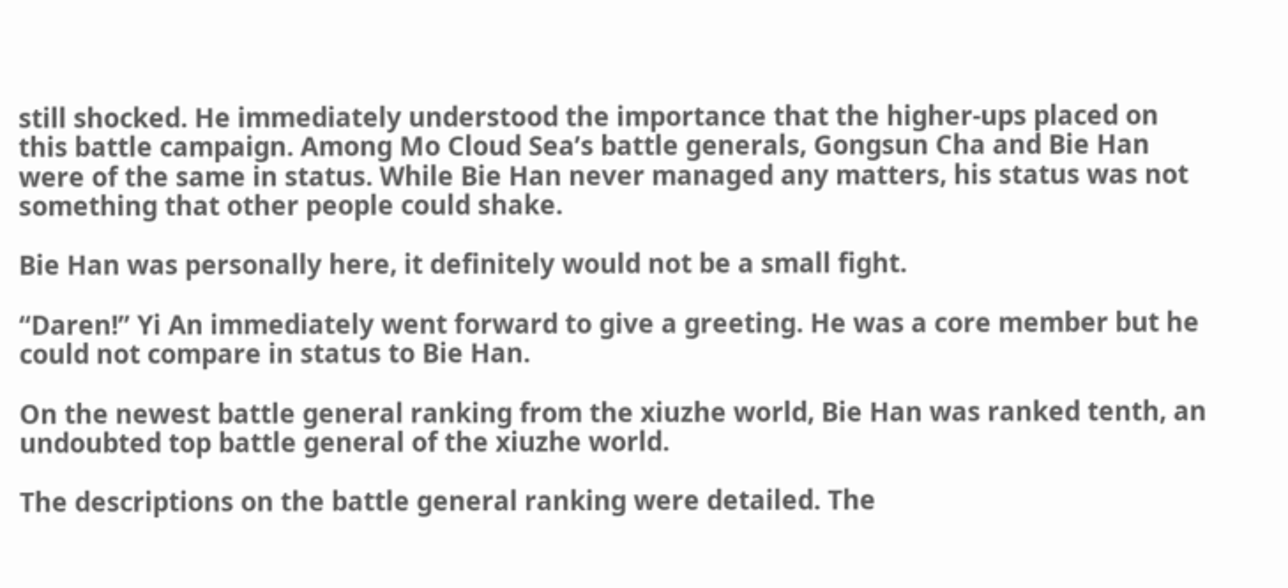still shocked. He immediately understood the importance that the higher-ups placed on this battle campaign. Among Mo Cloud Sea’s battle generals, Gongsun Cha and Bie Han were of the same in status. While Bie Han never managed any matters, his status was not something that other people could shake.

Bie Han was personally here, it definitely would not be a small fight.

“Daren!” Yi An immediately went forward to give a greeting. He was a core member but he could not compare in status to Bie Han.

On the newest battle general ranking from the xiuzhe world, Bie Han was ranked tenth, an undoubted top battle general of the xiuzhe world.

The descriptions on the battle general ranking were detailed. The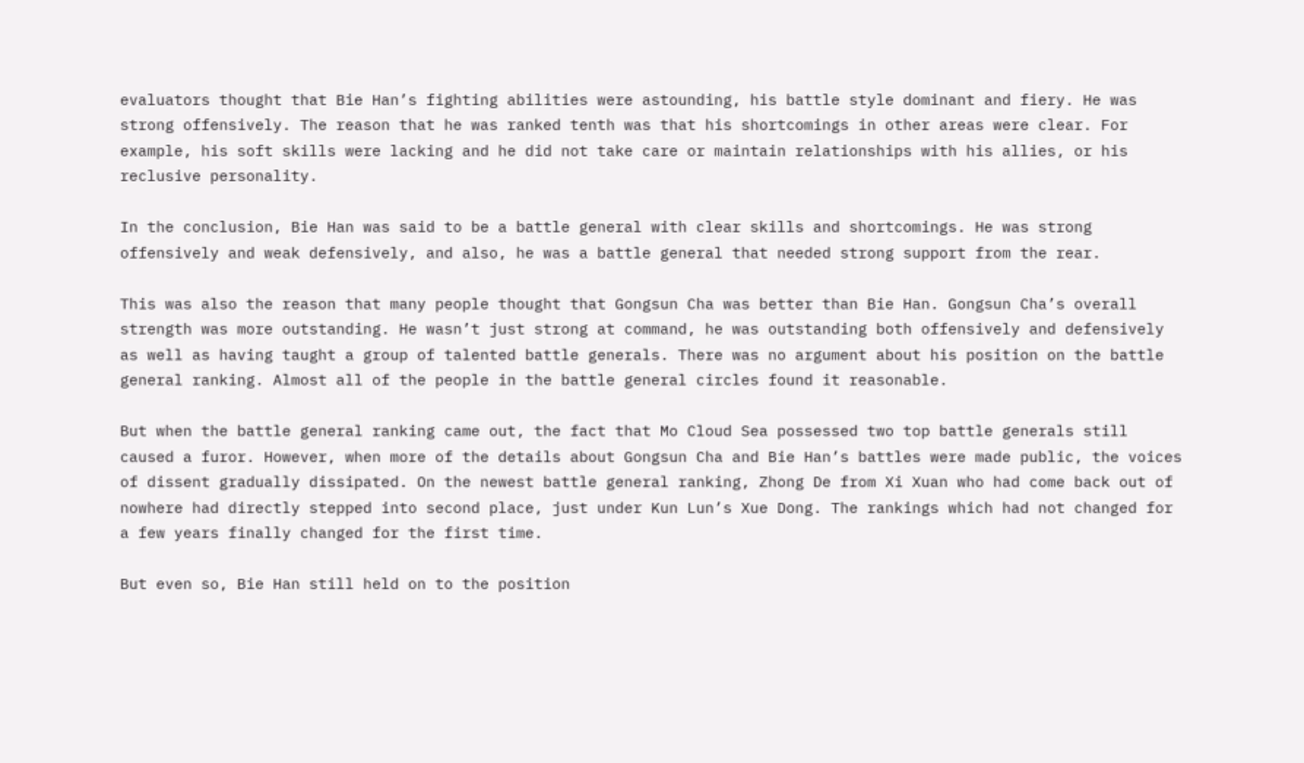evaluators thought that Bie Han’s fighting abilities were astounding, his battle style dominant and fiery. He was strong offensively. The reason that he was ranked tenth was that his shortcomings in other areas were clear. For example, his soft skills were lacking and he did not take care or maintain relationships with his allies, or his reclusive personality.

In the conclusion, Bie Han was said to be a battle general with clear skills and shortcomings. He was strong offensively and weak defensively, and also, he was a battle general that needed strong support from the rear.

This was also the reason that many people thought that Gongsun Cha was better than Bie Han. Gongsun Cha’s overall strength was more outstanding. He wasn’t just strong at command, he was outstanding both offensively and defensively as well as having taught a group of talented battle generals. There was no argument about his position on the battle general ranking. Almost all of the people in the battle general circles found it reasonable.

But when the battle general ranking came out, the fact that Mo Cloud Sea possessed two top battle generals still caused a furor. However, when more of the details about Gongsun Cha and Bie Han’s battles were made public, the voices of dissent gradually dissipated. On the newest battle general ranking, Zhong De from Xi Xuan who had come back out of nowhere had directly stepped into second place, just under Kun Lun’s Xue Dong. The rankings which had not changed for a few years finally changed for the first time.

But even so, Bie Han still held on to the position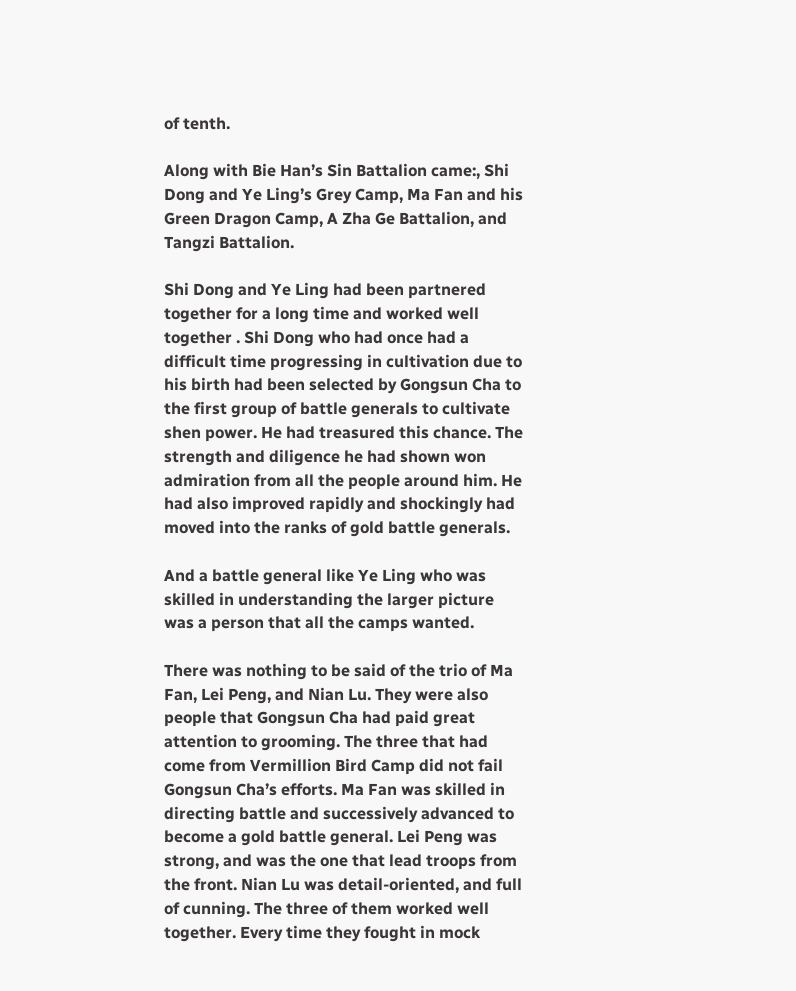of tenth.

Along with Bie Han’s Sin Battalion came:, Shi Dong and Ye Ling’s Grey Camp, Ma Fan and his Green Dragon Camp, A Zha Ge Battalion, and Tangzi Battalion.

Shi Dong and Ye Ling had been partnered together for a long time and worked well together . Shi Dong who had once had a difficult time progressing in cultivation due to his birth had been selected by Gongsun Cha to the first group of battle generals to cultivate shen power. He had treasured this chance. The strength and diligence he had shown won admiration from all the people around him. He had also improved rapidly and shockingly had moved into the ranks of gold battle generals.

And a battle general like Ye Ling who was skilled in understanding the larger picture was a person that all the camps wanted.

There was nothing to be said of the trio of Ma Fan, Lei Peng, and Nian Lu. They were also people that Gongsun Cha had paid great attention to grooming. The three that had come from Vermillion Bird Camp did not fail Gongsun Cha’s efforts. Ma Fan was skilled in directing battle and successively advanced to become a gold battle general. Lei Peng was strong, and was the one that lead troops from the front. Nian Lu was detail-oriented, and full of cunning. The three of them worked well together. Every time they fought in mock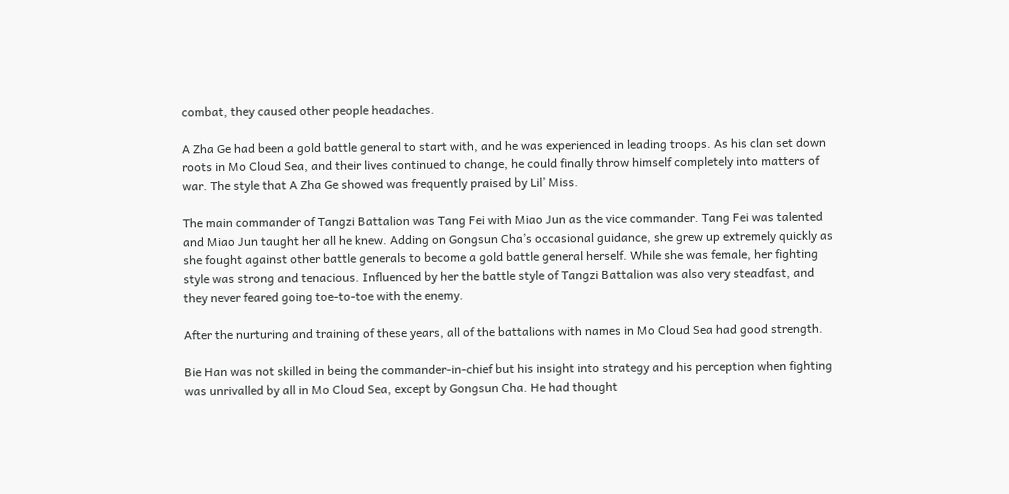combat, they caused other people headaches.

A Zha Ge had been a gold battle general to start with, and he was experienced in leading troops. As his clan set down roots in Mo Cloud Sea, and their lives continued to change, he could finally throw himself completely into matters of war. The style that A Zha Ge showed was frequently praised by Lil’ Miss.

The main commander of Tangzi Battalion was Tang Fei with Miao Jun as the vice commander. Tang Fei was talented and Miao Jun taught her all he knew. Adding on Gongsun Cha’s occasional guidance, she grew up extremely quickly as she fought against other battle generals to become a gold battle general herself. While she was female, her fighting style was strong and tenacious. Influenced by her the battle style of Tangzi Battalion was also very steadfast, and they never feared going toe-to-toe with the enemy.

After the nurturing and training of these years, all of the battalions with names in Mo Cloud Sea had good strength.

Bie Han was not skilled in being the commander-in-chief but his insight into strategy and his perception when fighting was unrivalled by all in Mo Cloud Sea, except by Gongsun Cha. He had thought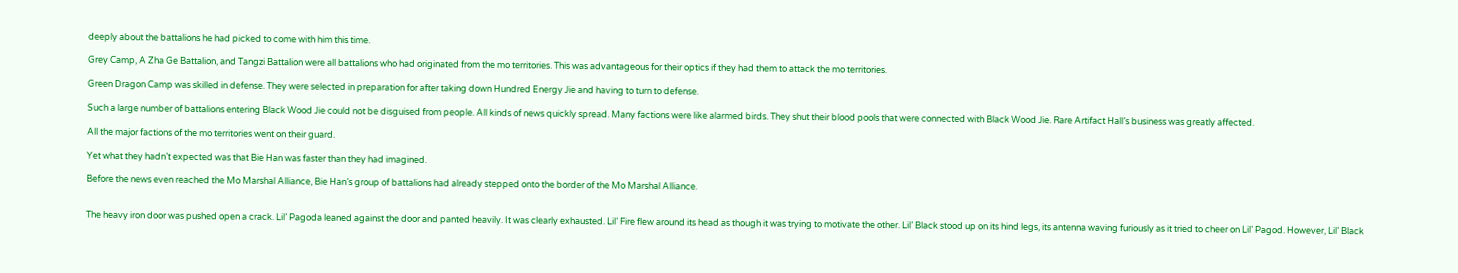deeply about the battalions he had picked to come with him this time.

Grey Camp, A Zha Ge Battalion, and Tangzi Battalion were all battalions who had originated from the mo territories. This was advantageous for their optics if they had them to attack the mo territories.

Green Dragon Camp was skilled in defense. They were selected in preparation for after taking down Hundred Energy Jie and having to turn to defense.

Such a large number of battalions entering Black Wood Jie could not be disguised from people. All kinds of news quickly spread. Many factions were like alarmed birds. They shut their blood pools that were connected with Black Wood Jie. Rare Artifact Hall’s business was greatly affected.

All the major factions of the mo territories went on their guard.

Yet what they hadn’t expected was that Bie Han was faster than they had imagined.

Before the news even reached the Mo Marshal Alliance, Bie Han’s group of battalions had already stepped onto the border of the Mo Marshal Alliance.


The heavy iron door was pushed open a crack. Lil’ Pagoda leaned against the door and panted heavily. It was clearly exhausted. Lil’ Fire flew around its head as though it was trying to motivate the other. Lil’ Black stood up on its hind legs, its antenna waving furiously as it tried to cheer on Lil’ Pagod. However, Lil’ Black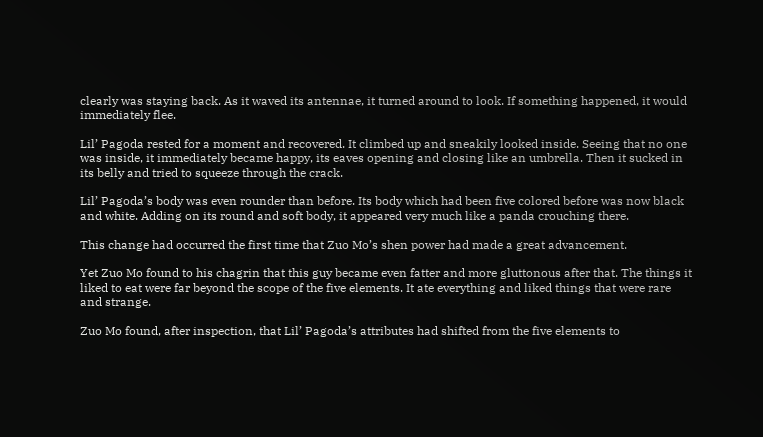clearly was staying back. As it waved its antennae, it turned around to look. If something happened, it would immediately flee.

Lil’ Pagoda rested for a moment and recovered. It climbed up and sneakily looked inside. Seeing that no one was inside, it immediately became happy, its eaves opening and closing like an umbrella. Then it sucked in its belly and tried to squeeze through the crack.

Lil’ Pagoda’s body was even rounder than before. Its body which had been five colored before was now black and white. Adding on its round and soft body, it appeared very much like a panda crouching there.

This change had occurred the first time that Zuo Mo’s shen power had made a great advancement.

Yet Zuo Mo found to his chagrin that this guy became even fatter and more gluttonous after that. The things it liked to eat were far beyond the scope of the five elements. It ate everything and liked things that were rare and strange.

Zuo Mo found, after inspection, that Lil’ Pagoda’s attributes had shifted from the five elements to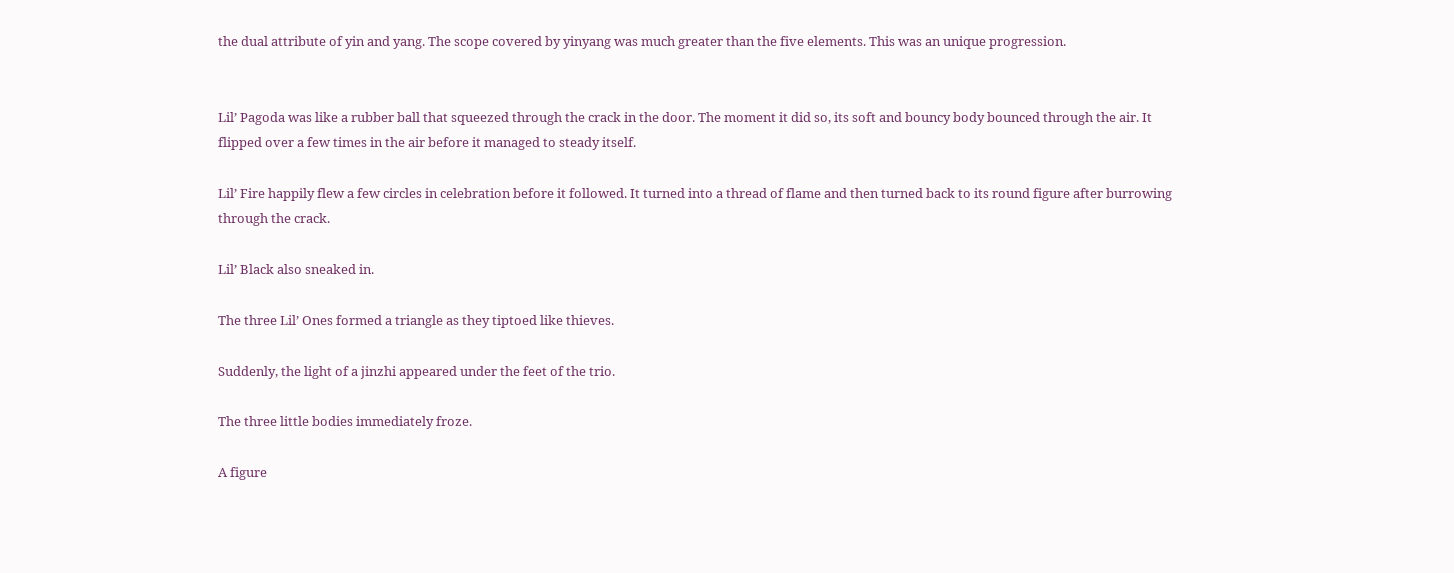the dual attribute of yin and yang. The scope covered by yinyang was much greater than the five elements. This was an unique progression.


Lil’ Pagoda was like a rubber ball that squeezed through the crack in the door. The moment it did so, its soft and bouncy body bounced through the air. It flipped over a few times in the air before it managed to steady itself.

Lil’ Fire happily flew a few circles in celebration before it followed. It turned into a thread of flame and then turned back to its round figure after burrowing through the crack.

Lil’ Black also sneaked in.

The three Lil’ Ones formed a triangle as they tiptoed like thieves.

Suddenly, the light of a jinzhi appeared under the feet of the trio.

The three little bodies immediately froze.

A figure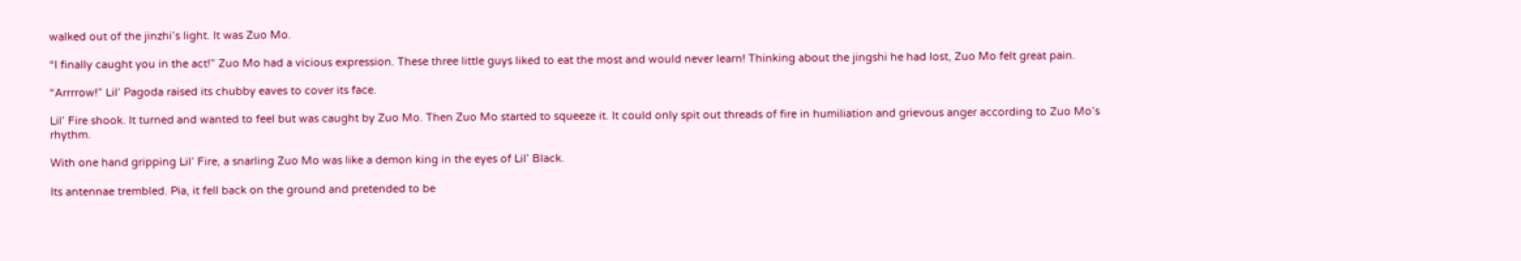walked out of the jinzhi’s light. It was Zuo Mo.

“I finally caught you in the act!” Zuo Mo had a vicious expression. These three little guys liked to eat the most and would never learn! Thinking about the jingshi he had lost, Zuo Mo felt great pain.

“Arrrrow!” Lil’ Pagoda raised its chubby eaves to cover its face.

Lil’ Fire shook. It turned and wanted to feel but was caught by Zuo Mo. Then Zuo Mo started to squeeze it. It could only spit out threads of fire in humiliation and grievous anger according to Zuo Mo’s rhythm.

With one hand gripping Lil’ Fire, a snarling Zuo Mo was like a demon king in the eyes of Lil’ Black.

Its antennae trembled. Pia, it fell back on the ground and pretended to be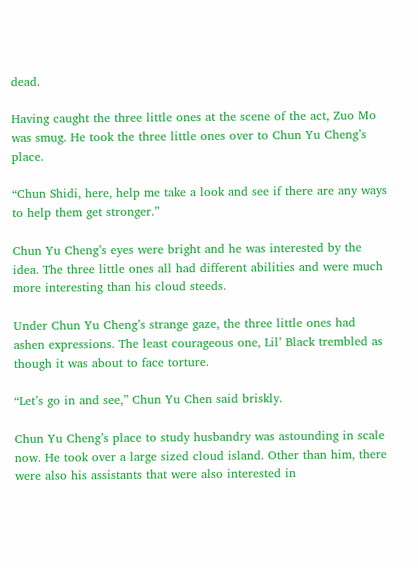dead.

Having caught the three little ones at the scene of the act, Zuo Mo was smug. He took the three little ones over to Chun Yu Cheng’s place.

“Chun Shidi, here, help me take a look and see if there are any ways to help them get stronger.”

Chun Yu Cheng’s eyes were bright and he was interested by the idea. The three little ones all had different abilities and were much more interesting than his cloud steeds.

Under Chun Yu Cheng’s strange gaze, the three little ones had ashen expressions. The least courageous one, Lil’ Black trembled as though it was about to face torture.

“Let’s go in and see,” Chun Yu Chen said briskly.

Chun Yu Cheng’s place to study husbandry was astounding in scale now. He took over a large sized cloud island. Other than him, there were also his assistants that were also interested in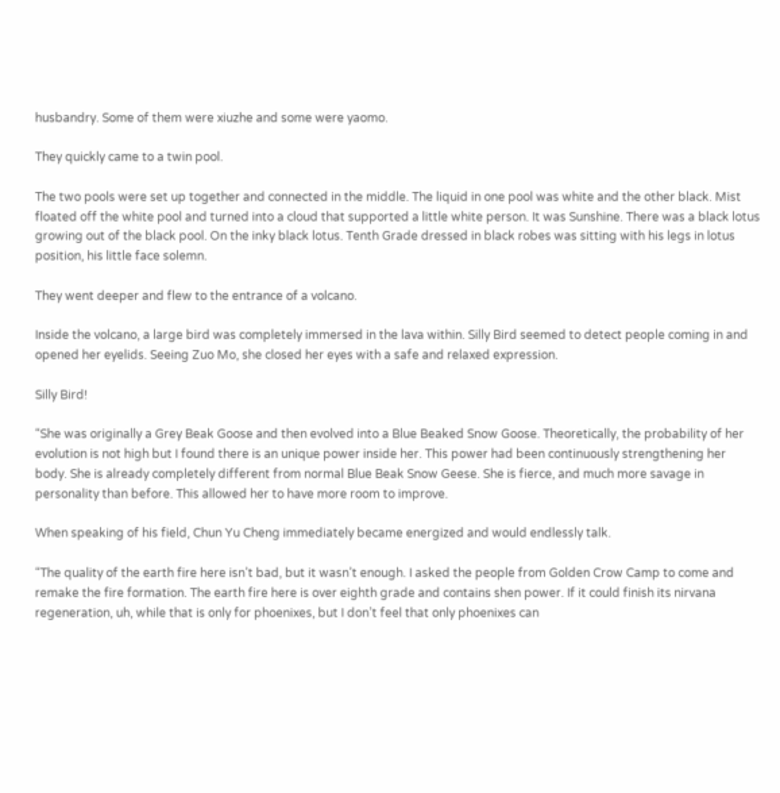husbandry. Some of them were xiuzhe and some were yaomo.

They quickly came to a twin pool.

The two pools were set up together and connected in the middle. The liquid in one pool was white and the other black. Mist floated off the white pool and turned into a cloud that supported a little white person. It was Sunshine. There was a black lotus growing out of the black pool. On the inky black lotus. Tenth Grade dressed in black robes was sitting with his legs in lotus position, his little face solemn.

They went deeper and flew to the entrance of a volcano.

Inside the volcano, a large bird was completely immersed in the lava within. Silly Bird seemed to detect people coming in and opened her eyelids. Seeing Zuo Mo, she closed her eyes with a safe and relaxed expression.

Silly Bird!

“She was originally a Grey Beak Goose and then evolved into a Blue Beaked Snow Goose. Theoretically, the probability of her evolution is not high but I found there is an unique power inside her. This power had been continuously strengthening her body. She is already completely different from normal Blue Beak Snow Geese. She is fierce, and much more savage in personality than before. This allowed her to have more room to improve.

When speaking of his field, Chun Yu Cheng immediately became energized and would endlessly talk.

“The quality of the earth fire here isn’t bad, but it wasn’t enough. I asked the people from Golden Crow Camp to come and remake the fire formation. The earth fire here is over eighth grade and contains shen power. If it could finish its nirvana regeneration, uh, while that is only for phoenixes, but I don’t feel that only phoenixes can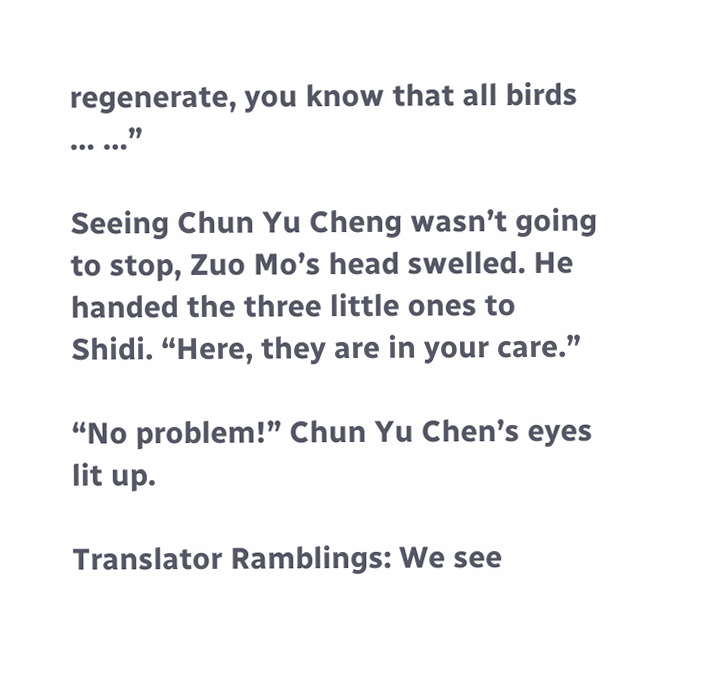regenerate, you know that all birds … …”

Seeing Chun Yu Cheng wasn’t going to stop, Zuo Mo’s head swelled. He handed the three little ones to Shidi. “Here, they are in your care.”

“No problem!” Chun Yu Chen’s eyes lit up.

Translator Ramblings: We see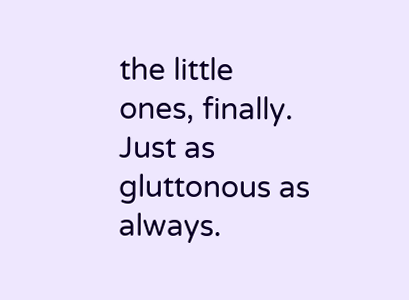the little ones, finally. Just as gluttonous as always.